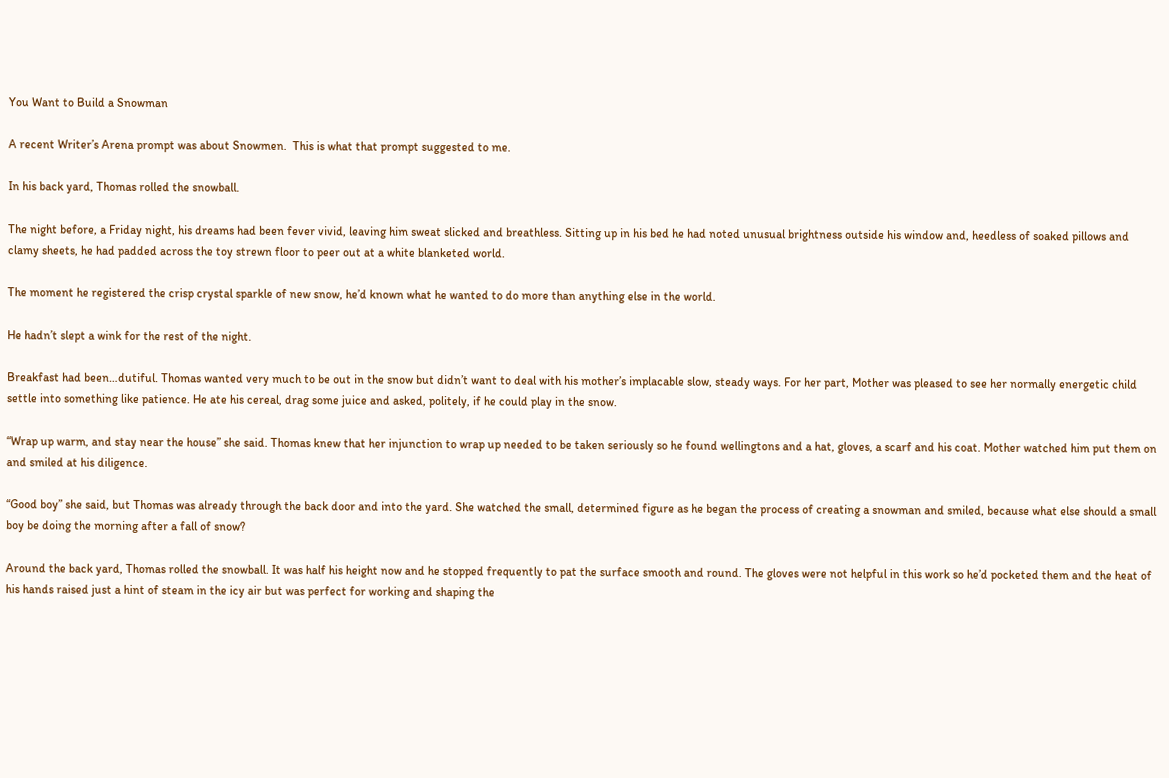You Want to Build a Snowman

A recent Writer’s Arena prompt was about Snowmen.  This is what that prompt suggested to me.

In his back yard, Thomas rolled the snowball.

The night before, a Friday night, his dreams had been fever vivid, leaving him sweat slicked and breathless. Sitting up in his bed he had noted unusual brightness outside his window and, heedless of soaked pillows and clamy sheets, he had padded across the toy strewn floor to peer out at a white blanketed world.

The moment he registered the crisp crystal sparkle of new snow, he’d known what he wanted to do more than anything else in the world.

He hadn’t slept a wink for the rest of the night.

Breakfast had been…dutiful. Thomas wanted very much to be out in the snow but didn’t want to deal with his mother’s implacable slow, steady ways. For her part, Mother was pleased to see her normally energetic child settle into something like patience. He ate his cereal, drag some juice and asked, politely, if he could play in the snow.

“Wrap up warm, and stay near the house” she said. Thomas knew that her injunction to wrap up needed to be taken seriously so he found wellingtons and a hat, gloves, a scarf and his coat. Mother watched him put them on and smiled at his diligence.

“Good boy” she said, but Thomas was already through the back door and into the yard. She watched the small, determined figure as he began the process of creating a snowman and smiled, because what else should a small boy be doing the morning after a fall of snow?

Around the back yard, Thomas rolled the snowball. It was half his height now and he stopped frequently to pat the surface smooth and round. The gloves were not helpful in this work so he’d pocketed them and the heat of his hands raised just a hint of steam in the icy air but was perfect for working and shaping the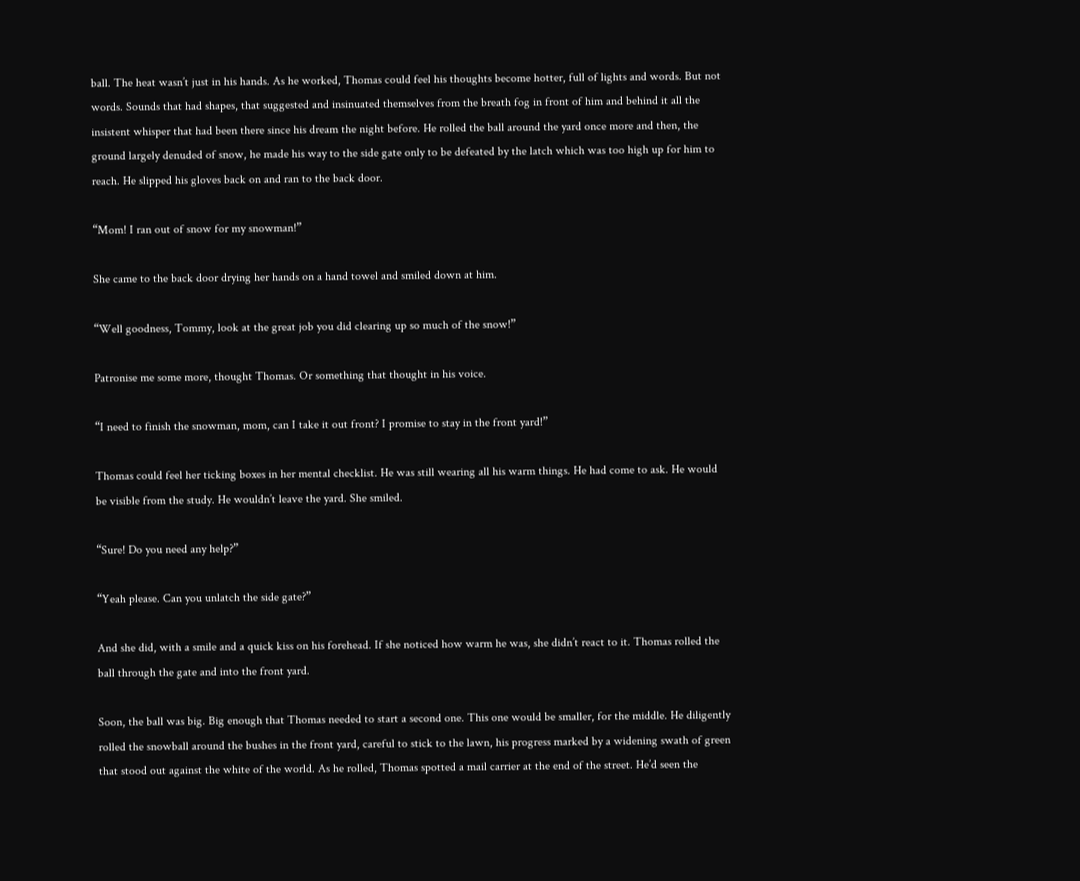ball. The heat wasn’t just in his hands. As he worked, Thomas could feel his thoughts become hotter, full of lights and words. But not words. Sounds that had shapes, that suggested and insinuated themselves from the breath fog in front of him and behind it all the insistent whisper that had been there since his dream the night before. He rolled the ball around the yard once more and then, the ground largely denuded of snow, he made his way to the side gate only to be defeated by the latch which was too high up for him to reach. He slipped his gloves back on and ran to the back door.

“Mom! I ran out of snow for my snowman!”

She came to the back door drying her hands on a hand towel and smiled down at him.

“Well goodness, Tommy, look at the great job you did clearing up so much of the snow!”

Patronise me some more, thought Thomas. Or something that thought in his voice.

“I need to finish the snowman, mom, can I take it out front? I promise to stay in the front yard!”

Thomas could feel her ticking boxes in her mental checklist. He was still wearing all his warm things. He had come to ask. He would be visible from the study. He wouldn’t leave the yard. She smiled.

“Sure! Do you need any help?”

“Yeah please. Can you unlatch the side gate?”

And she did, with a smile and a quick kiss on his forehead. If she noticed how warm he was, she didn’t react to it. Thomas rolled the ball through the gate and into the front yard.

Soon, the ball was big. Big enough that Thomas needed to start a second one. This one would be smaller, for the middle. He diligently rolled the snowball around the bushes in the front yard, careful to stick to the lawn, his progress marked by a widening swath of green that stood out against the white of the world. As he rolled, Thomas spotted a mail carrier at the end of the street. He’d seen the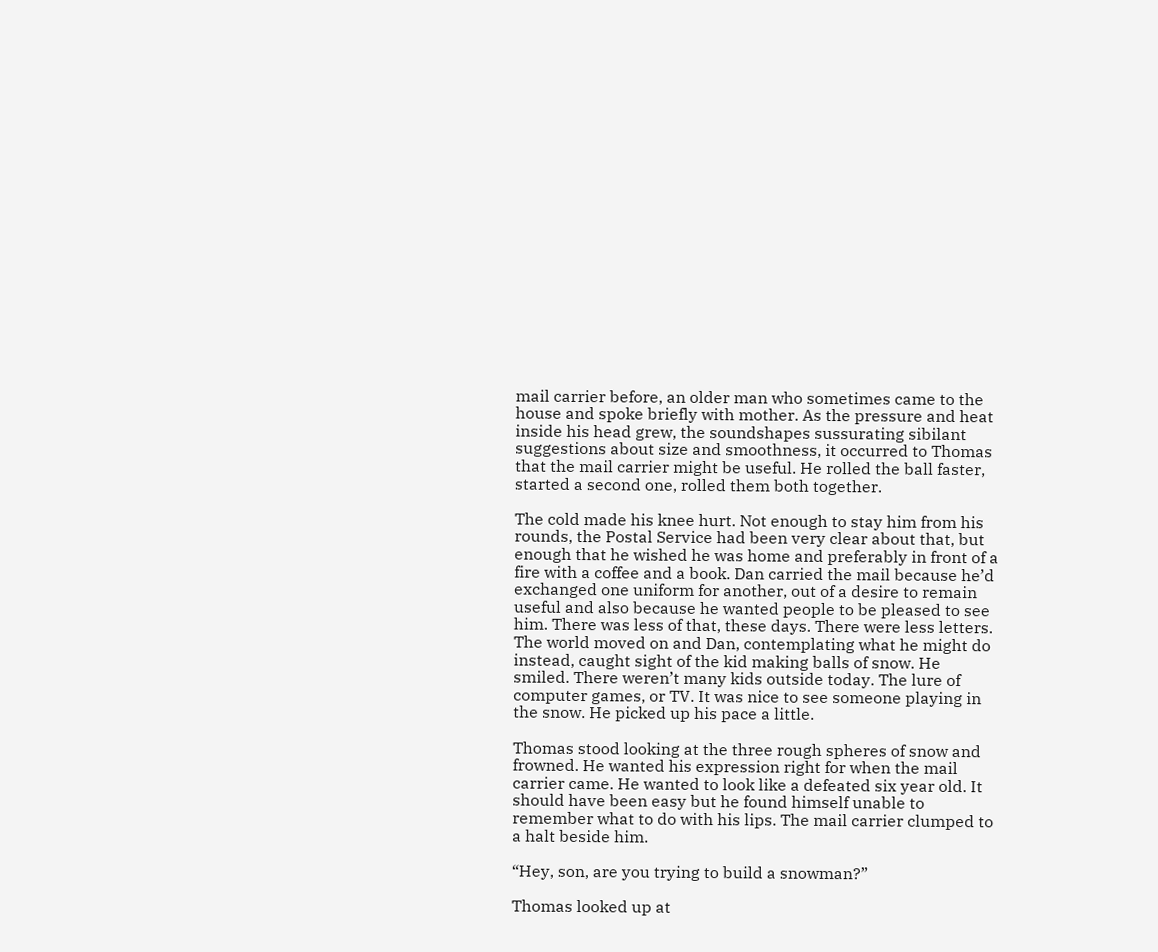mail carrier before, an older man who sometimes came to the house and spoke briefly with mother. As the pressure and heat inside his head grew, the soundshapes sussurating sibilant suggestions about size and smoothness, it occurred to Thomas that the mail carrier might be useful. He rolled the ball faster, started a second one, rolled them both together.

The cold made his knee hurt. Not enough to stay him from his rounds, the Postal Service had been very clear about that, but enough that he wished he was home and preferably in front of a fire with a coffee and a book. Dan carried the mail because he’d exchanged one uniform for another, out of a desire to remain useful and also because he wanted people to be pleased to see him. There was less of that, these days. There were less letters. The world moved on and Dan, contemplating what he might do instead, caught sight of the kid making balls of snow. He smiled. There weren’t many kids outside today. The lure of computer games, or TV. It was nice to see someone playing in the snow. He picked up his pace a little.

Thomas stood looking at the three rough spheres of snow and frowned. He wanted his expression right for when the mail carrier came. He wanted to look like a defeated six year old. It should have been easy but he found himself unable to remember what to do with his lips. The mail carrier clumped to a halt beside him.

“Hey, son, are you trying to build a snowman?”

Thomas looked up at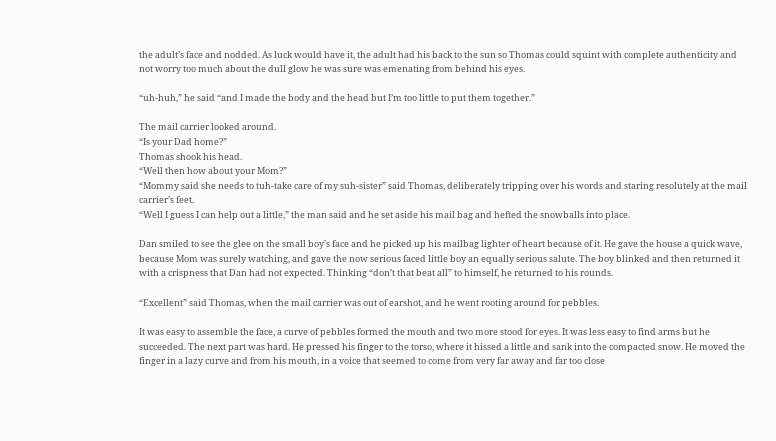the adult’s face and nodded. As luck would have it, the adult had his back to the sun so Thomas could squint with complete authenticity and not worry too much about the dull glow he was sure was emenating from behind his eyes.

“uh-huh,” he said “and I made the body and the head but I’m too little to put them together.”

The mail carrier looked around.
“Is your Dad home?”
Thomas shook his head.
“Well then how about your Mom?”
“Mommy said she needs to tuh-take care of my suh-sister” said Thomas, deliberately tripping over his words and staring resolutely at the mail carrier’s feet.
“Well I guess I can help out a little,” the man said and he set aside his mail bag and hefted the snowballs into place.

Dan smiled to see the glee on the small boy’s face and he picked up his mailbag lighter of heart because of it. He gave the house a quick wave, because Mom was surely watching, and gave the now serious faced little boy an equally serious salute. The boy blinked and then returned it with a crispness that Dan had not expected. Thinking “don’t that beat all” to himself, he returned to his rounds.

“Excellent” said Thomas, when the mail carrier was out of earshot, and he went rooting around for pebbles.

It was easy to assemble the face, a curve of pebbles formed the mouth and two more stood for eyes. It was less easy to find arms but he succeeded. The next part was hard. He pressed his finger to the torso, where it hissed a little and sank into the compacted snow. He moved the finger in a lazy curve and from his mouth, in a voice that seemed to come from very far away and far too close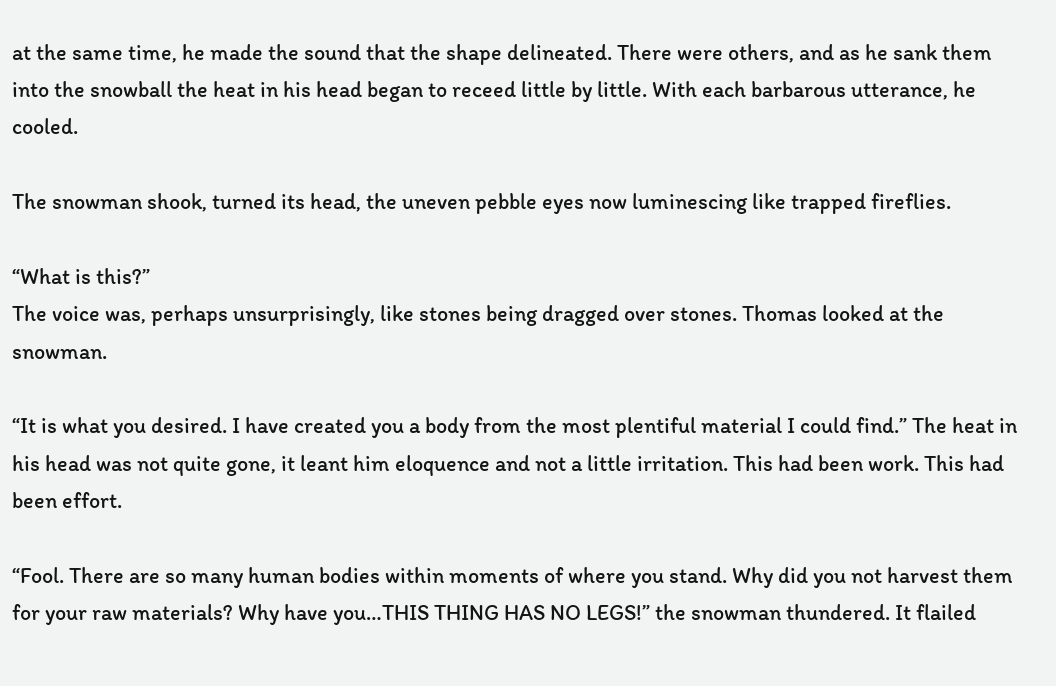at the same time, he made the sound that the shape delineated. There were others, and as he sank them into the snowball the heat in his head began to receed little by little. With each barbarous utterance, he cooled.

The snowman shook, turned its head, the uneven pebble eyes now luminescing like trapped fireflies.

“What is this?”
The voice was, perhaps unsurprisingly, like stones being dragged over stones. Thomas looked at the snowman.

“It is what you desired. I have created you a body from the most plentiful material I could find.” The heat in his head was not quite gone, it leant him eloquence and not a little irritation. This had been work. This had been effort.

“Fool. There are so many human bodies within moments of where you stand. Why did you not harvest them for your raw materials? Why have you…THIS THING HAS NO LEGS!” the snowman thundered. It flailed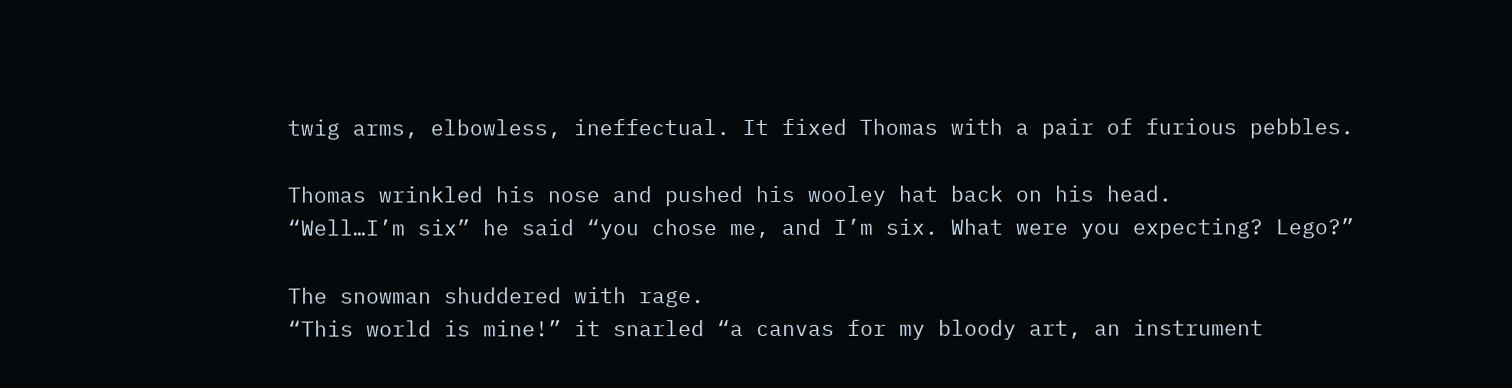twig arms, elbowless, ineffectual. It fixed Thomas with a pair of furious pebbles.

Thomas wrinkled his nose and pushed his wooley hat back on his head.
“Well…I’m six” he said “you chose me, and I’m six. What were you expecting? Lego?”

The snowman shuddered with rage.
“This world is mine!” it snarled “a canvas for my bloody art, an instrument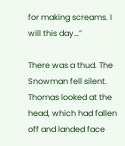for making screams. I will this day…”

There was a thud. The Snowman fell silent. Thomas looked at the head, which had fallen off and landed face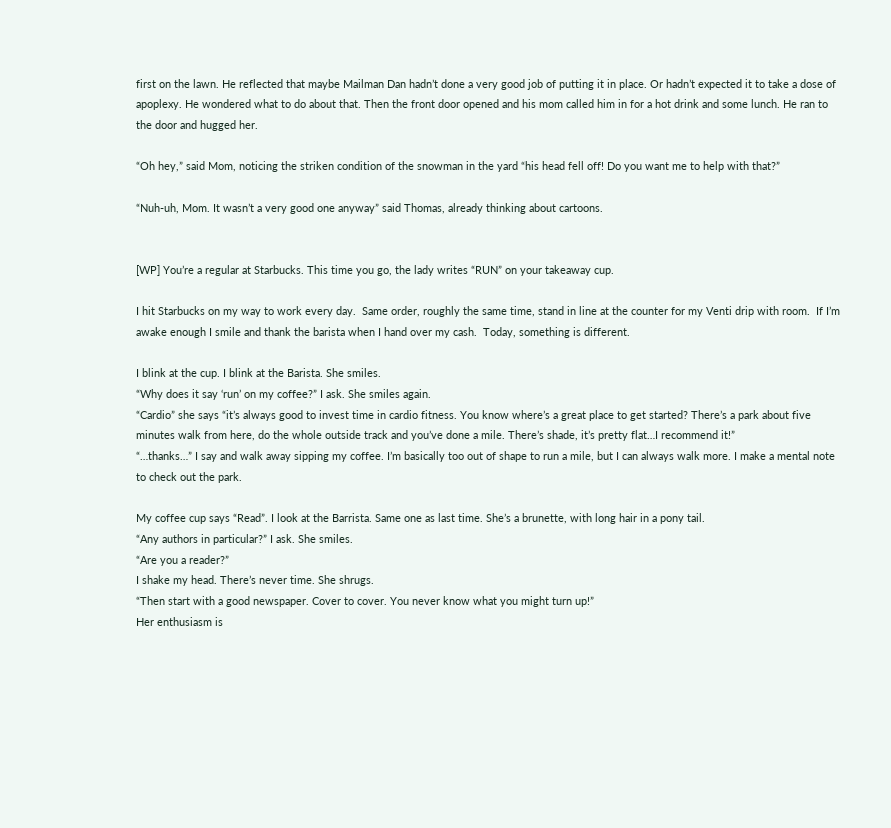first on the lawn. He reflected that maybe Mailman Dan hadn’t done a very good job of putting it in place. Or hadn’t expected it to take a dose of apoplexy. He wondered what to do about that. Then the front door opened and his mom called him in for a hot drink and some lunch. He ran to the door and hugged her.

“Oh hey,” said Mom, noticing the striken condition of the snowman in the yard “his head fell off! Do you want me to help with that?”

“Nuh-uh, Mom. It wasn’t a very good one anyway” said Thomas, already thinking about cartoons.


[WP] You’re a regular at Starbucks. This time you go, the lady writes “RUN” on your takeaway cup.

I hit Starbucks on my way to work every day.  Same order, roughly the same time, stand in line at the counter for my Venti drip with room.  If I’m awake enough I smile and thank the barista when I hand over my cash.  Today, something is different.

I blink at the cup. I blink at the Barista. She smiles.
“Why does it say ‘run’ on my coffee?” I ask. She smiles again.
“Cardio” she says “it’s always good to invest time in cardio fitness. You know where’s a great place to get started? There’s a park about five minutes walk from here, do the whole outside track and you’ve done a mile. There’s shade, it’s pretty flat…I recommend it!”
“…thanks…” I say and walk away sipping my coffee. I’m basically too out of shape to run a mile, but I can always walk more. I make a mental note to check out the park.

My coffee cup says “Read”. I look at the Barrista. Same one as last time. She’s a brunette, with long hair in a pony tail.
“Any authors in particular?” I ask. She smiles.
“Are you a reader?”
I shake my head. There’s never time. She shrugs.
“Then start with a good newspaper. Cover to cover. You never know what you might turn up!”
Her enthusiasm is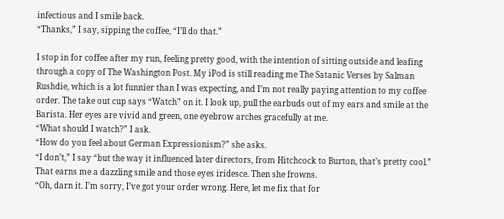infectious and I smile back.
“Thanks,” I say, sipping the coffee, “I’ll do that.”

I stop in for coffee after my run, feeling pretty good, with the intention of sitting outside and leafing through a copy of The Washington Post. My iPod is still reading me The Satanic Verses by Salman Rushdie, which is a lot funnier than I was expecting, and I’m not really paying attention to my coffee order. The take out cup says “Watch” on it. I look up, pull the earbuds out of my ears and smile at the Barista. Her eyes are vivid and green, one eyebrow arches gracefully at me.
“What should I watch?” I ask.
“How do you feel about German Expressionism?” she asks.
“I don’t,” I say “but the way it influenced later directors, from Hitchcock to Burton, that’s pretty cool.”
That earns me a dazzling smile and those eyes iridesce. Then she frowns.
“Oh, darn it. I’m sorry, I’ve got your order wrong. Here, let me fix that for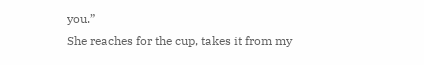you.”
She reaches for the cup, takes it from my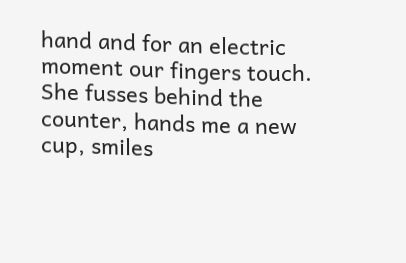hand and for an electric moment our fingers touch. She fusses behind the counter, hands me a new cup, smiles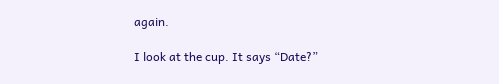again.

I look at the cup. It says “Date?”